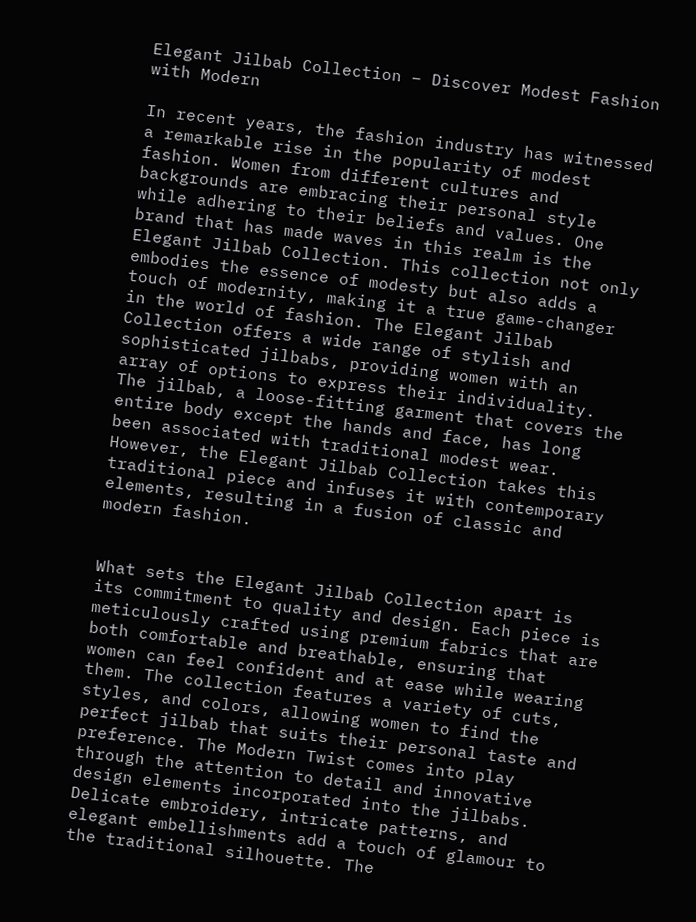Elegant Jilbab Collection – Discover Modest Fashion with Modern

In recent years, the fashion industry has witnessed a remarkable rise in the popularity of modest fashion. Women from different cultures and backgrounds are embracing their personal style while adhering to their beliefs and values. One brand that has made waves in this realm is the Elegant Jilbab Collection. This collection not only embodies the essence of modesty but also adds a touch of modernity, making it a true game-changer in the world of fashion. The Elegant Jilbab Collection offers a wide range of stylish and sophisticated jilbabs, providing women with an array of options to express their individuality. The jilbab, a loose-fitting garment that covers the entire body except the hands and face, has long been associated with traditional modest wear. However, the Elegant Jilbab Collection takes this traditional piece and infuses it with contemporary elements, resulting in a fusion of classic and modern fashion.


What sets the Elegant Jilbab Collection apart is its commitment to quality and design. Each piece is meticulously crafted using premium fabrics that are both comfortable and breathable, ensuring that women can feel confident and at ease while wearing them. The collection features a variety of cuts, styles, and colors, allowing women to find the perfect jilbab that suits their personal taste and preference. The Modern Twist comes into play through the attention to detail and innovative design elements incorporated into the jilbabs. Delicate embroidery, intricate patterns, and elegant embellishments add a touch of glamour to the traditional silhouette. The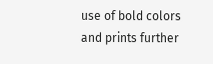use of bold colors and prints further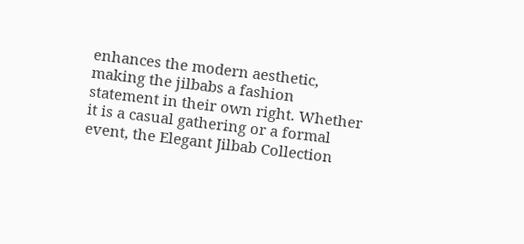enhances the modern aesthetic, making the jilbabs a fashion statement in their own right. Whether it is a casual gathering or a formal event, the Elegant Jilbab Collection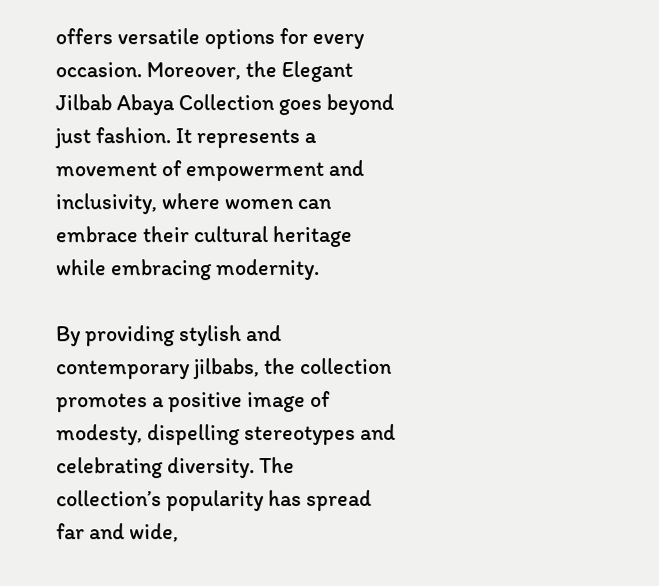offers versatile options for every occasion. Moreover, the Elegant Jilbab Abaya Collection goes beyond just fashion. It represents a movement of empowerment and inclusivity, where women can embrace their cultural heritage while embracing modernity.

By providing stylish and contemporary jilbabs, the collection promotes a positive image of modesty, dispelling stereotypes and celebrating diversity. The collection’s popularity has spread far and wide,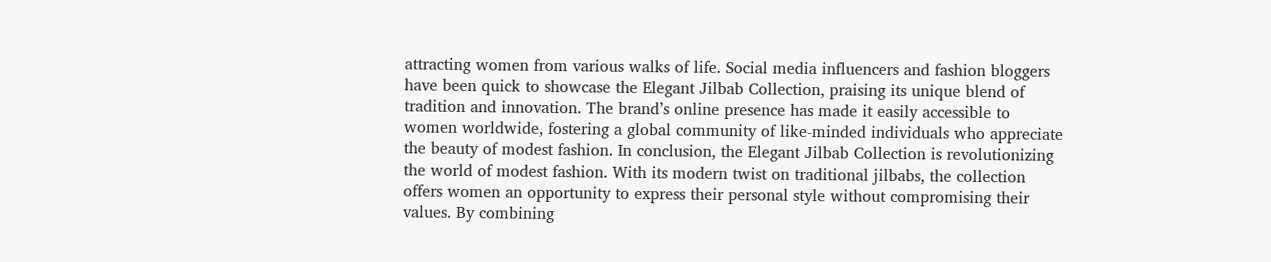attracting women from various walks of life. Social media influencers and fashion bloggers have been quick to showcase the Elegant Jilbab Collection, praising its unique blend of tradition and innovation. The brand’s online presence has made it easily accessible to women worldwide, fostering a global community of like-minded individuals who appreciate the beauty of modest fashion. In conclusion, the Elegant Jilbab Collection is revolutionizing the world of modest fashion. With its modern twist on traditional jilbabs, the collection offers women an opportunity to express their personal style without compromising their values. By combining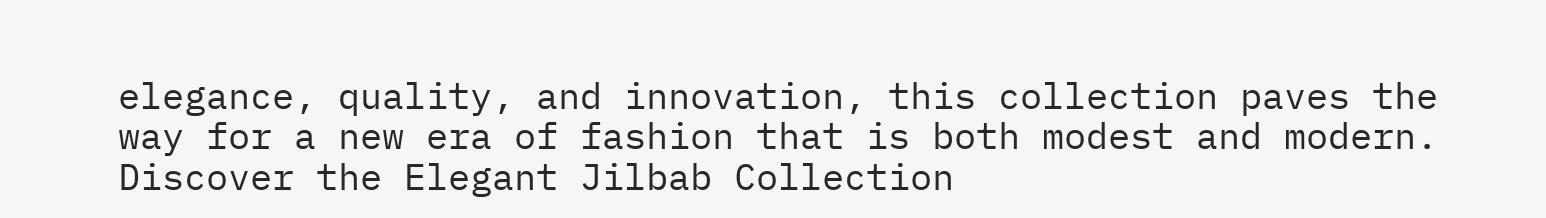elegance, quality, and innovation, this collection paves the way for a new era of fashion that is both modest and modern. Discover the Elegant Jilbab Collection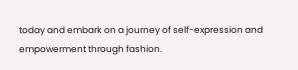today and embark on a journey of self-expression and empowerment through fashion.